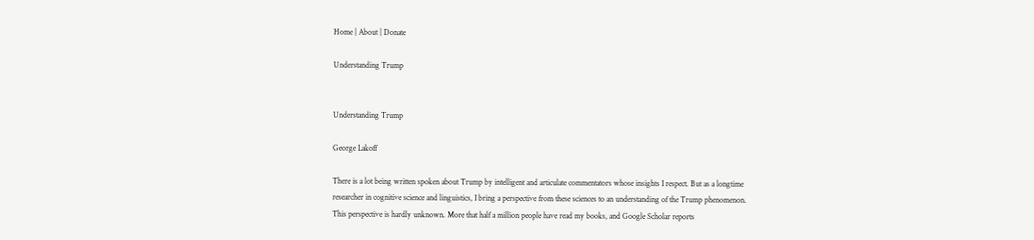Home | About | Donate

Understanding Trump


Understanding Trump

George Lakoff

There is a lot being written spoken about Trump by intelligent and articulate commentators whose insights I respect. But as a longtime researcher in cognitive science and linguistics, I bring a perspective from these sciences to an understanding of the Trump phenomenon. This perspective is hardly unknown. More that half a million people have read my books, and Google Scholar reports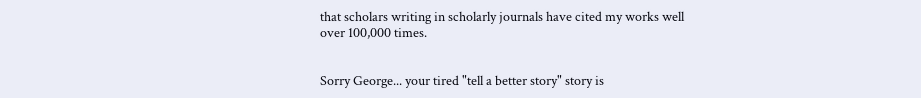that scholars writing in scholarly journals have cited my works well over 100,000 times.


Sorry George... your tired "tell a better story" story is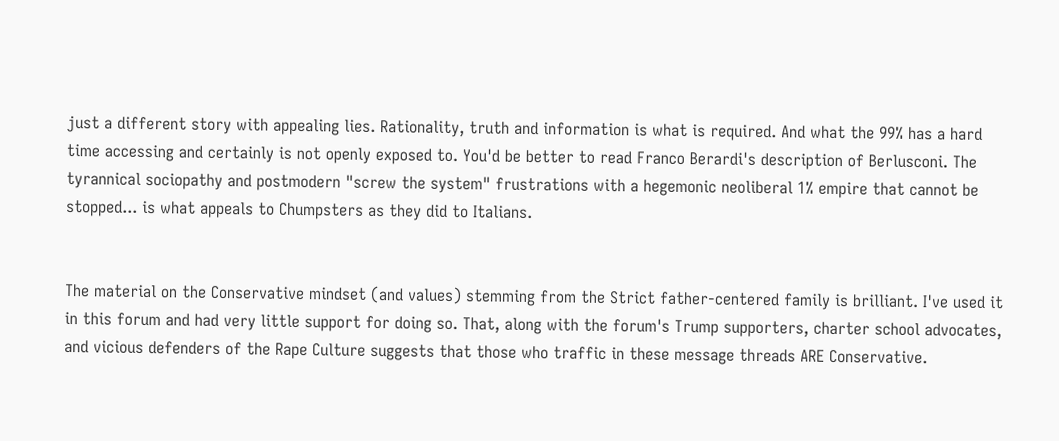just a different story with appealing lies. Rationality, truth and information is what is required. And what the 99% has a hard time accessing and certainly is not openly exposed to. You'd be better to read Franco Berardi's description of Berlusconi. The tyrannical sociopathy and postmodern "screw the system" frustrations with a hegemonic neoliberal 1% empire that cannot be stopped... is what appeals to Chumpsters as they did to Italians.


The material on the Conservative mindset (and values) stemming from the Strict father-centered family is brilliant. I've used it in this forum and had very little support for doing so. That, along with the forum's Trump supporters, charter school advocates, and vicious defenders of the Rape Culture suggests that those who traffic in these message threads ARE Conservative.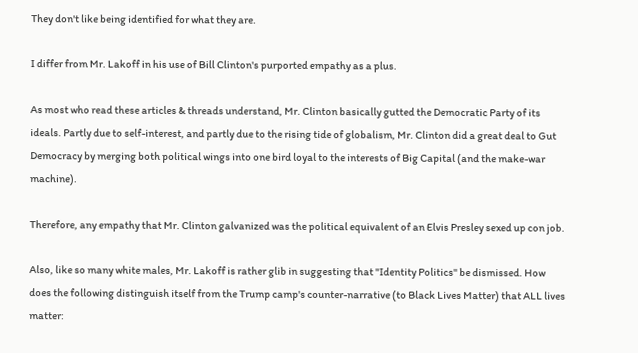They don't like being identified for what they are.

I differ from Mr. Lakoff in his use of Bill Clinton's purported empathy as a plus.

As most who read these articles & threads understand, Mr. Clinton basically gutted the Democratic Party of its ideals. Partly due to self-interest, and partly due to the rising tide of globalism, Mr. Clinton did a great deal to Gut Democracy by merging both political wings into one bird loyal to the interests of Big Capital (and the make-war machine).

Therefore, any empathy that Mr. Clinton galvanized was the political equivalent of an Elvis Presley sexed up con job.

Also, like so many white males, Mr. Lakoff is rather glib in suggesting that "Identity Politics" be dismissed. How does the following distinguish itself from the Trump camp's counter-narrative (to Black Lives Matter) that ALL lives matter: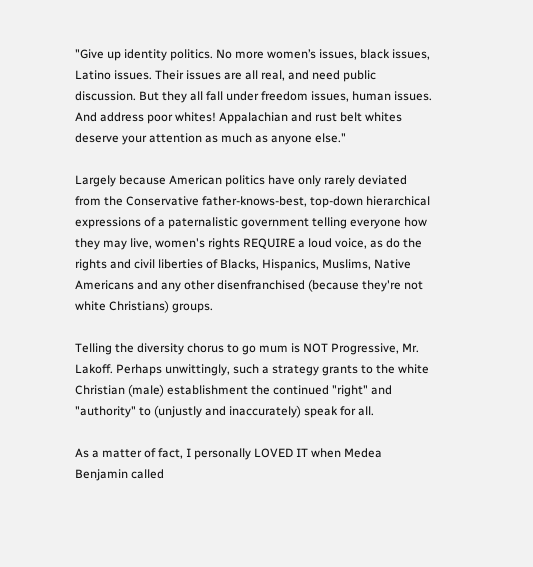"Give up identity politics. No more women’s issues, black issues, Latino issues. Their issues are all real, and need public discussion. But they all fall under freedom issues, human issues. And address poor whites! Appalachian and rust belt whites deserve your attention as much as anyone else."

Largely because American politics have only rarely deviated from the Conservative father-knows-best, top-down hierarchical expressions of a paternalistic government telling everyone how they may live, women's rights REQUIRE a loud voice, as do the rights and civil liberties of Blacks, Hispanics, Muslims, Native Americans and any other disenfranchised (because they're not white Christians) groups.

Telling the diversity chorus to go mum is NOT Progressive, Mr. Lakoff. Perhaps unwittingly, such a strategy grants to the white Christian (male) establishment the continued "right" and "authority" to (unjustly and inaccurately) speak for all.

As a matter of fact, I personally LOVED IT when Medea Benjamin called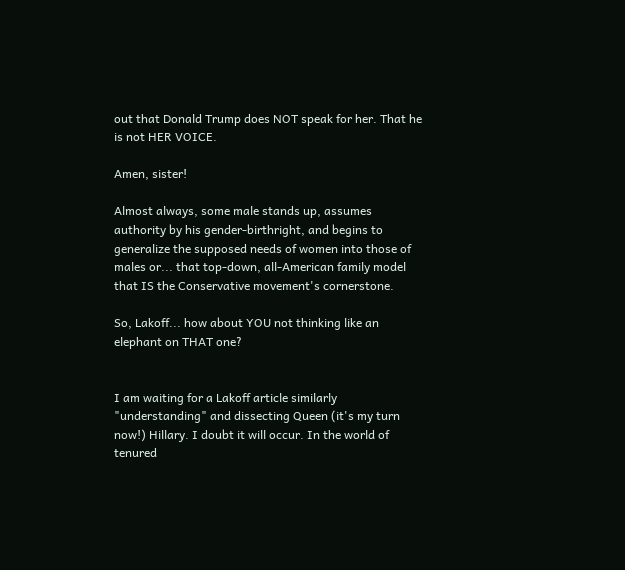out that Donald Trump does NOT speak for her. That he is not HER VOICE.

Amen, sister!

Almost always, some male stands up, assumes authority by his gender-birthright, and begins to generalize the supposed needs of women into those of males or... that top-down, all-American family model that IS the Conservative movement's cornerstone.

So, Lakoff... how about YOU not thinking like an elephant on THAT one?


I am waiting for a Lakoff article similarly "understanding" and dissecting Queen (it's my turn now!) Hillary. I doubt it will occur. In the world of tenured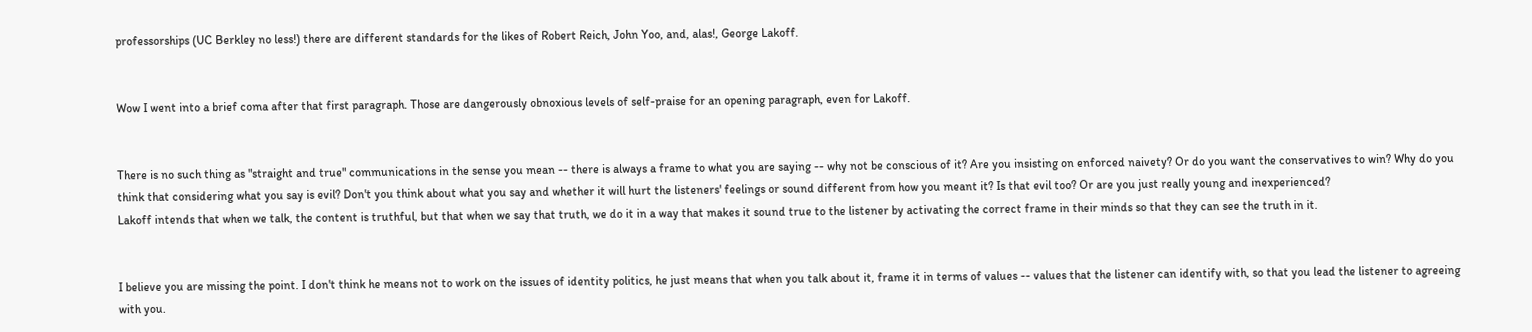professorships (UC Berkley no less!) there are different standards for the likes of Robert Reich, John Yoo, and, alas!, George Lakoff.


Wow I went into a brief coma after that first paragraph. Those are dangerously obnoxious levels of self-praise for an opening paragraph, even for Lakoff.


There is no such thing as "straight and true" communications in the sense you mean -- there is always a frame to what you are saying -- why not be conscious of it? Are you insisting on enforced naivety? Or do you want the conservatives to win? Why do you think that considering what you say is evil? Don't you think about what you say and whether it will hurt the listeners' feelings or sound different from how you meant it? Is that evil too? Or are you just really young and inexperienced?
Lakoff intends that when we talk, the content is truthful, but that when we say that truth, we do it in a way that makes it sound true to the listener by activating the correct frame in their minds so that they can see the truth in it.


I believe you are missing the point. I don't think he means not to work on the issues of identity politics, he just means that when you talk about it, frame it in terms of values -- values that the listener can identify with, so that you lead the listener to agreeing with you.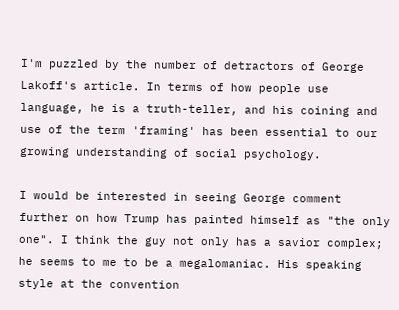I'm puzzled by the number of detractors of George Lakoff's article. In terms of how people use language, he is a truth-teller, and his coining and use of the term 'framing' has been essential to our growing understanding of social psychology.

I would be interested in seeing George comment further on how Trump has painted himself as "the only one". I think the guy not only has a savior complex; he seems to me to be a megalomaniac. His speaking style at the convention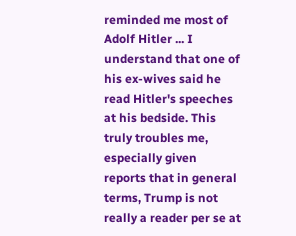reminded me most of Adolf Hitler ... I understand that one of his ex-wives said he read Hitler's speeches at his bedside. This truly troubles me, especially given reports that in general terms, Trump is not really a reader per se at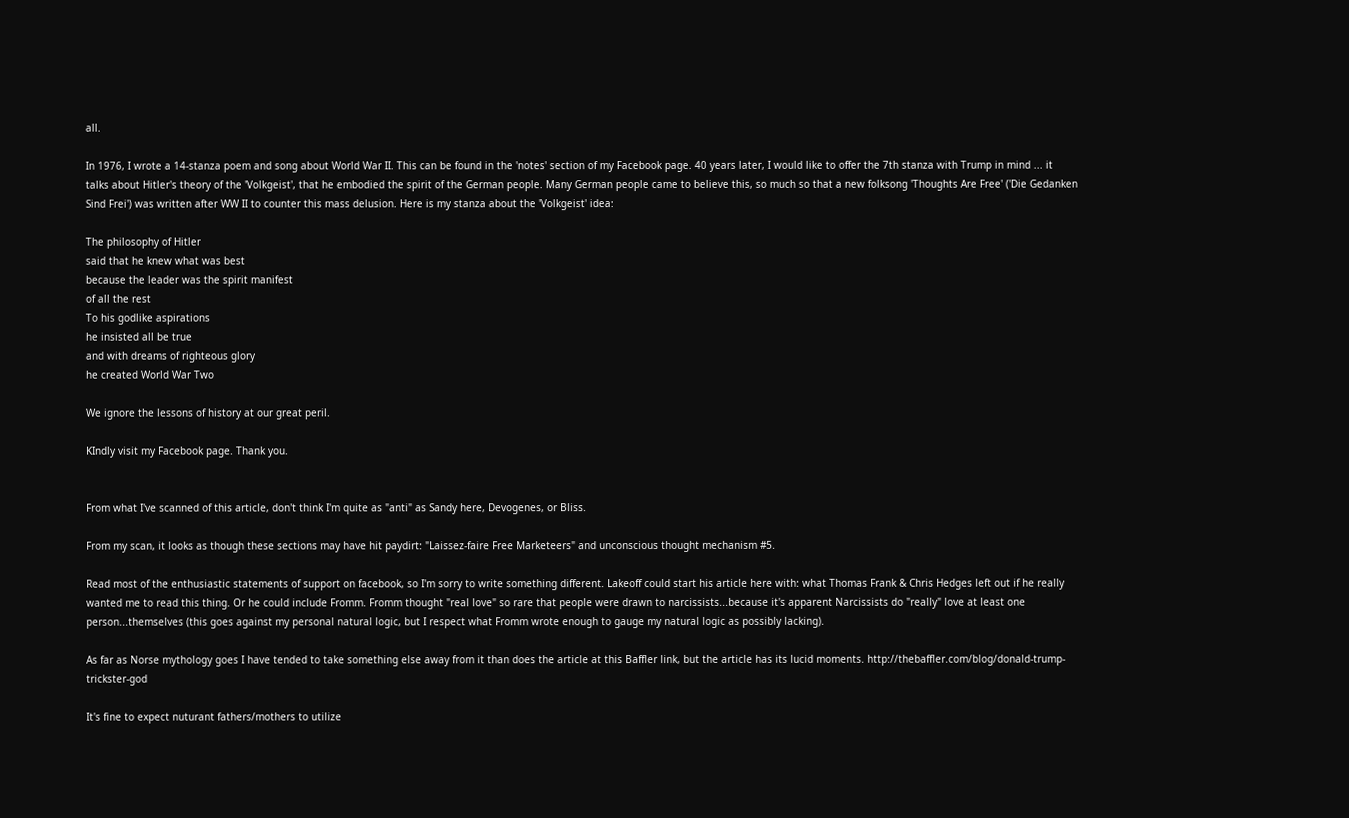all.

In 1976, I wrote a 14-stanza poem and song about World War II. This can be found in the 'notes' section of my Facebook page. 40 years later, I would like to offer the 7th stanza with Trump in mind ... it talks about Hitler's theory of the 'Volkgeist', that he embodied the spirit of the German people. Many German people came to believe this, so much so that a new folksong 'Thoughts Are Free' ('Die Gedanken Sind Frei') was written after WW II to counter this mass delusion. Here is my stanza about the 'Volkgeist' idea:

The philosophy of Hitler
said that he knew what was best
because the leader was the spirit manifest
of all the rest
To his godlike aspirations
he insisted all be true
and with dreams of righteous glory
he created World War Two

We ignore the lessons of history at our great peril.

KIndly visit my Facebook page. Thank you.


From what I've scanned of this article, don't think I'm quite as "anti" as Sandy here, Devogenes, or Bliss.

From my scan, it looks as though these sections may have hit paydirt: "Laissez-faire Free Marketeers" and unconscious thought mechanism #5.

Read most of the enthusiastic statements of support on facebook, so I'm sorry to write something different. Lakeoff could start his article here with: what Thomas Frank & Chris Hedges left out if he really wanted me to read this thing. Or he could include Fromm. Fromm thought "real love" so rare that people were drawn to narcissists...because it's apparent Narcissists do "really" love at least one person...themselves (this goes against my personal natural logic, but I respect what Fromm wrote enough to gauge my natural logic as possibly lacking).

As far as Norse mythology goes I have tended to take something else away from it than does the article at this Baffler link, but the article has its lucid moments. http://thebaffler.com/blog/donald-trump-trickster-god

It's fine to expect nuturant fathers/mothers to utilize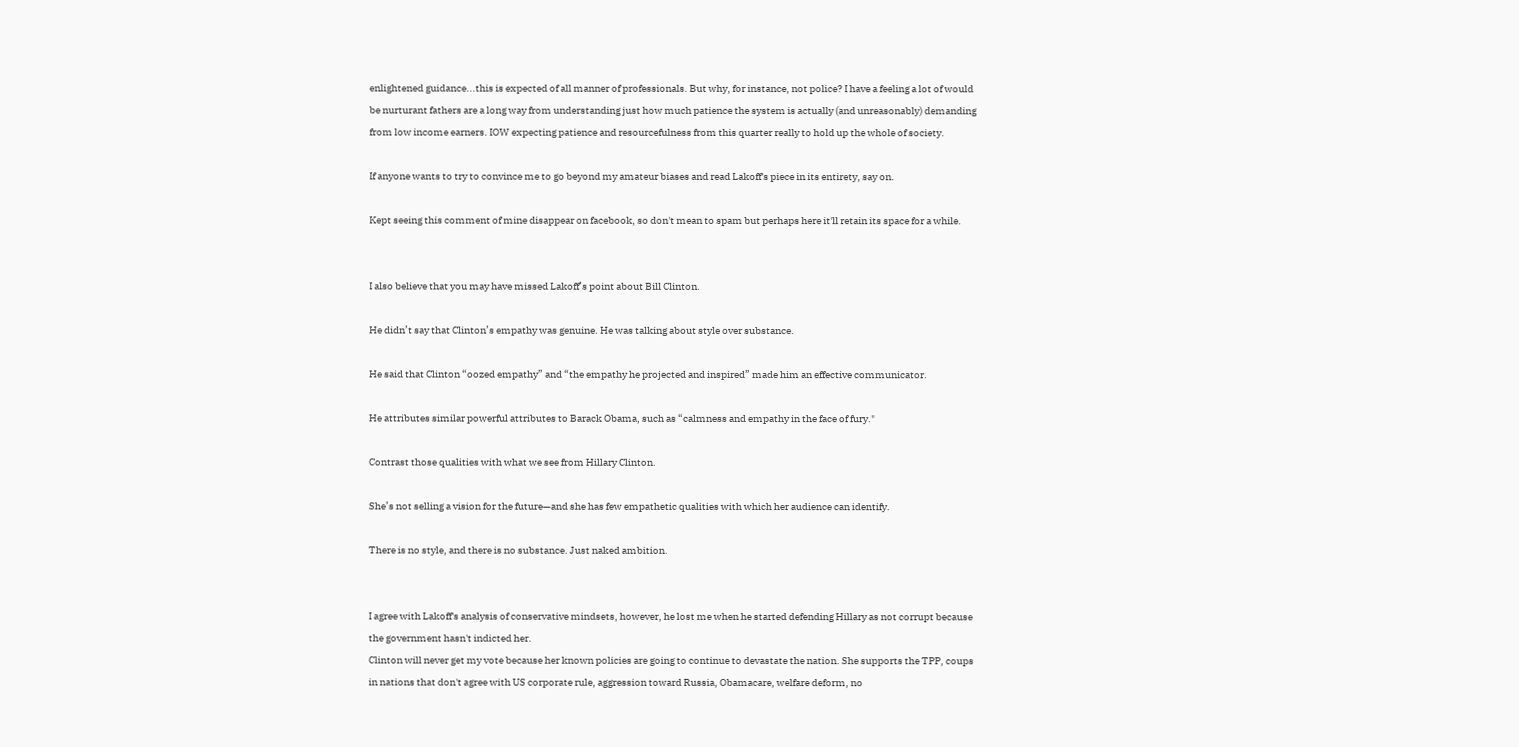enlightened guidance...this is expected of all manner of professionals. But why, for instance, not police? I have a feeling a lot of would be nurturant fathers are a long way from understanding just how much patience the system is actually (and unreasonably) demanding from low income earners. IOW expecting patience and resourcefulness from this quarter really to hold up the whole of society.

If anyone wants to try to convince me to go beyond my amateur biases and read Lakoff's piece in its entirety, say on.

Kept seeing this comment of mine disappear on facebook, so don't mean to spam but perhaps here it'll retain its space for a while.


I also believe that you may have missed Lakoff’s point about Bill Clinton.

He didn’t say that Clinton’s empathy was genuine. He was talking about style over substance.

He said that Clinton “oozed empathy” and “the empathy he projected and inspired” made him an effective communicator.

He attributes similar powerful attributes to Barack Obama, such as “calmness and empathy in the face of fury."

Contrast those qualities with what we see from Hillary Clinton.

She’s not selling a vision for the future—and she has few empathetic qualities with which her audience can identify.

There is no style, and there is no substance. Just naked ambition.


I agree with Lakoff's analysis of conservative mindsets, however, he lost me when he started defending Hillary as not corrupt because the government hasn't indicted her.
Clinton will never get my vote because her known policies are going to continue to devastate the nation. She supports the TPP, coups in nations that don't agree with US corporate rule, aggression toward Russia, Obamacare, welfare deform, no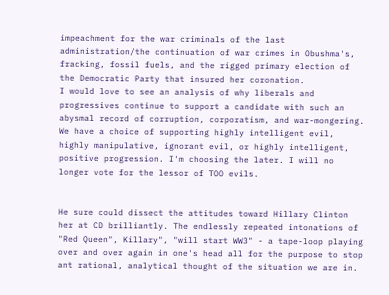impeachment for the war criminals of the last administration/the continuation of war crimes in Obushma's, fracking, fossil fuels, and the rigged primary election of the Democratic Party that insured her coronation.
I would love to see an analysis of why liberals and progressives continue to support a candidate with such an abysmal record of corruption, corporatism, and war-mongering.
We have a choice of supporting highly intelligent evil, highly manipulative, ignorant evil, or highly intelligent, positive progression. I'm choosing the later. I will no longer vote for the lessor of TOO evils.


He sure could dissect the attitudes toward Hillary Clinton her at CD brilliantly. The endlessly repeated intonations of "Red Queen", Killary", "will start WW3" - a tape-loop playing over and over again in one's head all for the purpose to stop ant rational, analytical thought of the situation we are in.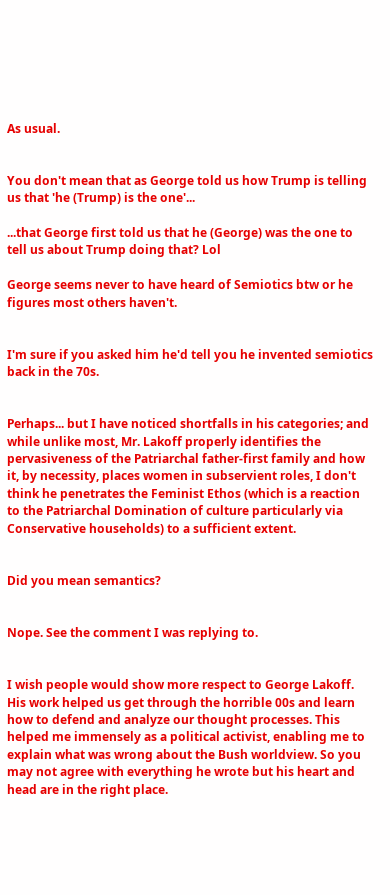As usual.


You don't mean that as George told us how Trump is telling us that 'he (Trump) is the one'...

...that George first told us that he (George) was the one to tell us about Trump doing that? Lol

George seems never to have heard of Semiotics btw or he figures most others haven't.


I'm sure if you asked him he'd tell you he invented semiotics back in the 70s.


Perhaps... but I have noticed shortfalls in his categories; and while unlike most, Mr. Lakoff properly identifies the pervasiveness of the Patriarchal father-first family and how it, by necessity, places women in subservient roles, I don't think he penetrates the Feminist Ethos (which is a reaction to the Patriarchal Domination of culture particularly via Conservative households) to a sufficient extent.


Did you mean semantics?


Nope. See the comment I was replying to.


I wish people would show more respect to George Lakoff. His work helped us get through the horrible 00s and learn how to defend and analyze our thought processes. This helped me immensely as a political activist, enabling me to explain what was wrong about the Bush worldview. So you may not agree with everything he wrote but his heart and head are in the right place.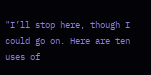"I’ll stop here, though I could go on. Here are ten uses of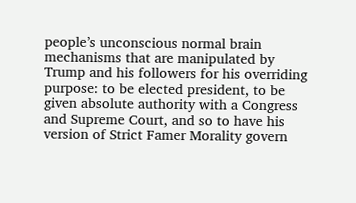people’s unconscious normal brain mechanisms that are manipulated by Trump and his followers for his overriding purpose: to be elected president, to be given absolute authority with a Congress and Supreme Court, and so to have his version of Strict Famer Morality govern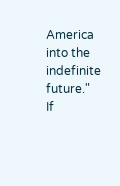America into the indefinite future."
If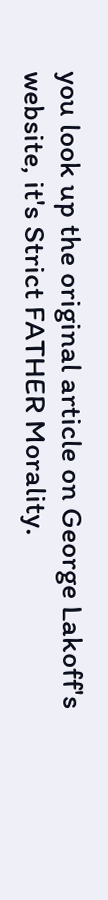you look up the original article on George Lakoff's website, it's Strict FATHER Morality.